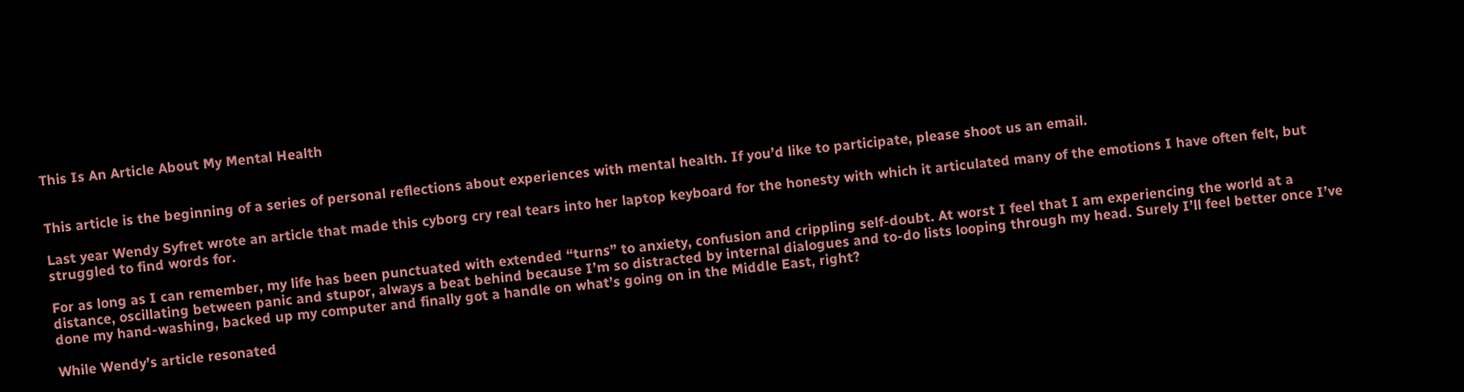This Is An Article About My Mental Health


This article is the beginning of a series of personal reflections about experiences with mental health. If you’d like to participate, please shoot us an email.

Last year Wendy Syfret wrote an article that made this cyborg cry real tears into her laptop keyboard for the honesty with which it articulated many of the emotions I have often felt, but struggled to find words for.

For as long as I can remember, my life has been punctuated with extended “turns” to anxiety, confusion and crippling self-doubt. At worst I feel that I am experiencing the world at a distance, oscillating between panic and stupor, always a beat behind because I’m so distracted by internal dialogues and to-do lists looping through my head. Surely I’ll feel better once I’ve done my hand-washing, backed up my computer and finally got a handle on what’s going on in the Middle East, right?

While Wendy’s article resonated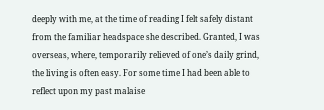deeply with me, at the time of reading I felt safely distant from the familiar headspace she described. Granted, I was overseas, where, temporarily relieved of one’s daily grind, the living is often easy. For some time I had been able to reflect upon my past malaise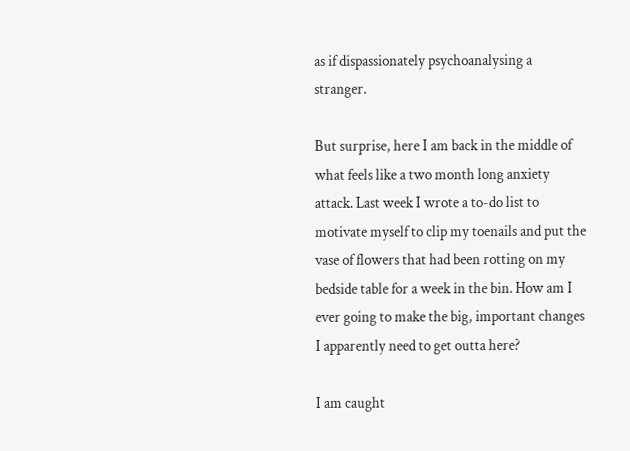as if dispassionately psychoanalysing a stranger.

But surprise, here I am back in the middle of what feels like a two month long anxiety attack. Last week I wrote a to-do list to motivate myself to clip my toenails and put the vase of flowers that had been rotting on my bedside table for a week in the bin. How am I ever going to make the big, important changes I apparently need to get outta here?

I am caught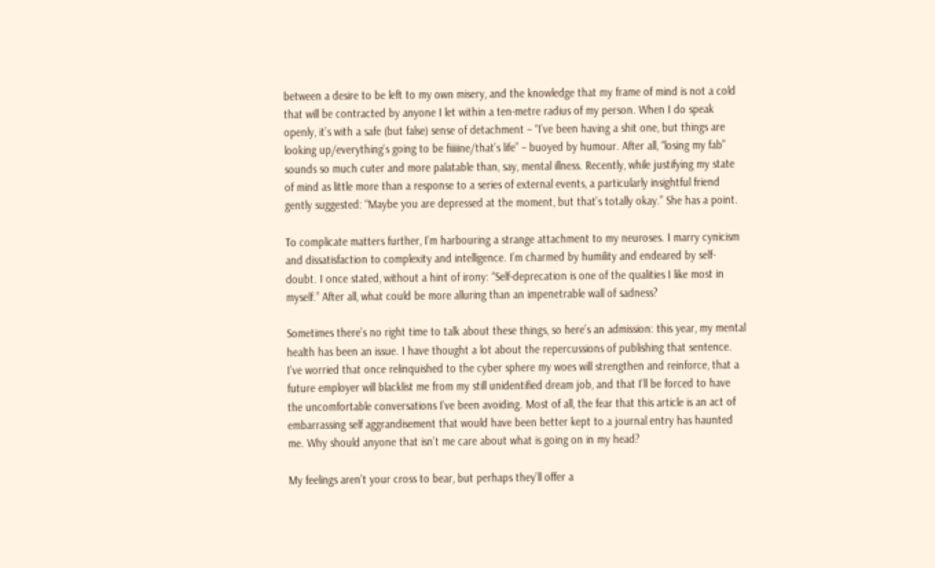between a desire to be left to my own misery, and the knowledge that my frame of mind is not a cold that will be contracted by anyone I let within a ten-metre radius of my person. When I do speak openly, it’s with a safe (but false) sense of detachment – “I’ve been having a shit one, but things are looking up/everything’s going to be fiiiiine/that’s life” – buoyed by humour. After all, “losing my fab” sounds so much cuter and more palatable than, say, mental illness. Recently, while justifying my state of mind as little more than a response to a series of external events, a particularly insightful friend gently suggested: “Maybe you are depressed at the moment, but that’s totally okay.” She has a point.

To complicate matters further, I’m harbouring a strange attachment to my neuroses. I marry cynicism and dissatisfaction to complexity and intelligence. I’m charmed by humility and endeared by self-doubt. I once stated, without a hint of irony: “Self-deprecation is one of the qualities I like most in myself.” After all, what could be more alluring than an impenetrable wall of sadness?

Sometimes there’s no right time to talk about these things, so here’s an admission: this year, my mental health has been an issue. I have thought a lot about the repercussions of publishing that sentence. I’ve worried that once relinquished to the cyber sphere my woes will strengthen and reinforce, that a future employer will blacklist me from my still unidentified dream job, and that I’ll be forced to have the uncomfortable conversations I’ve been avoiding. Most of all, the fear that this article is an act of embarrassing self aggrandisement that would have been better kept to a journal entry has haunted me. Why should anyone that isn’t me care about what is going on in my head?

My feelings aren’t your cross to bear, but perhaps they’ll offer a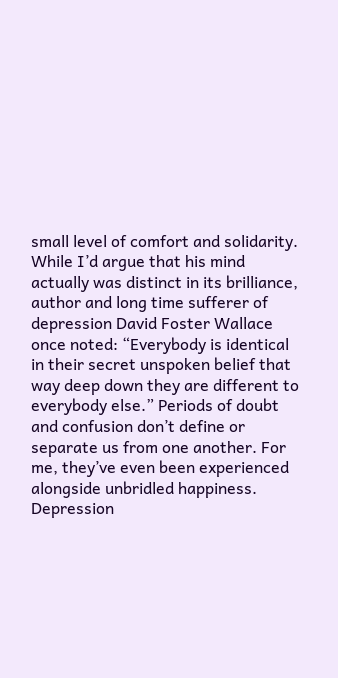small level of comfort and solidarity. While I’d argue that his mind actually was distinct in its brilliance, author and long time sufferer of depression David Foster Wallace once noted: “Everybody is identical in their secret unspoken belief that way deep down they are different to everybody else.” Periods of doubt and confusion don’t define or separate us from one another. For me, they’ve even been experienced alongside unbridled happiness. Depression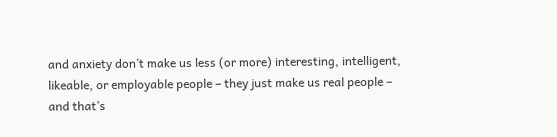and anxiety don’t make us less (or more) interesting, intelligent, likeable, or employable people – they just make us real people – and that’s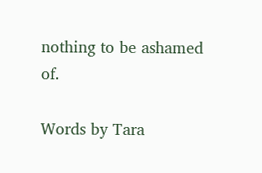nothing to be ashamed of.

Words by Tara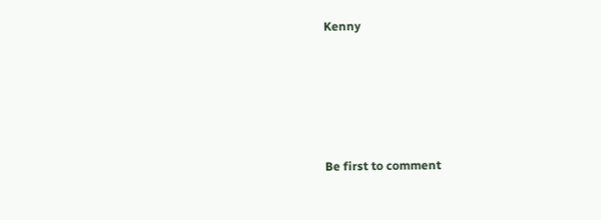Kenny





Be first to comment